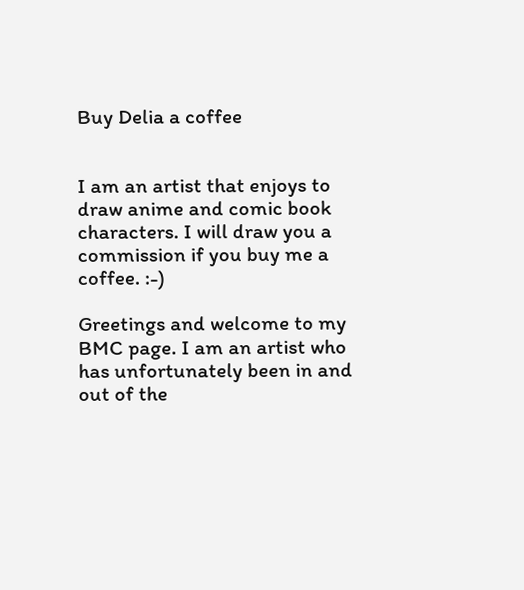Buy Delia a coffee


I am an artist that enjoys to draw anime and comic book characters. I will draw you a commission if you buy me a coffee. :-)

Greetings and welcome to my BMC page. I am an artist who has unfortunately been in and out of the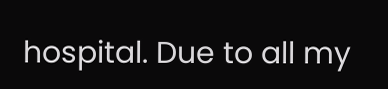hospital. Due to all my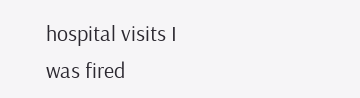hospital visits I was fired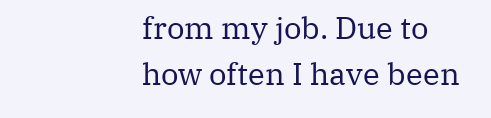from my job. Due to how often I have been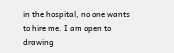in the hospital, no one wants to hire me. I am open to drawing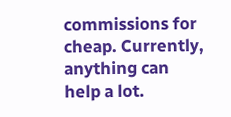commissions for cheap. Currently, anything can help a lot.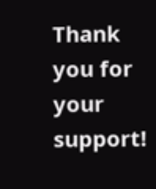Thank you for your support!